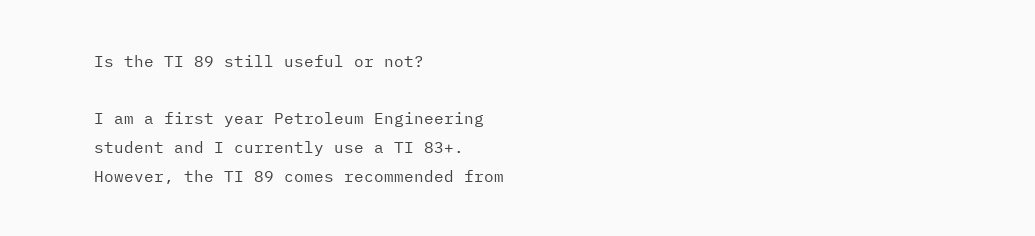Is the TI 89 still useful or not?

I am a first year Petroleum Engineering student and I currently use a TI 83+. However, the TI 89 comes recommended from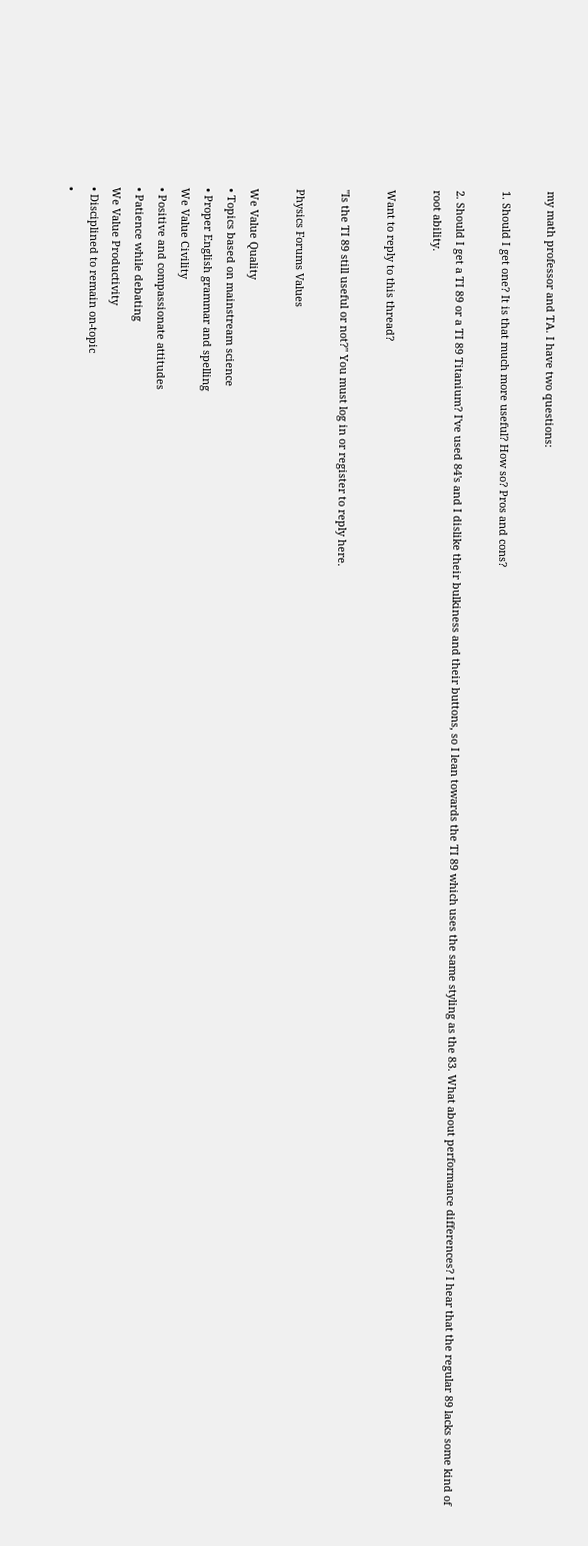my math professor and TA. I have two questions:

1. Should I get one? It is that much more useful? How so? Pros and cons?

2. Should I get a TI 89 or a TI 89 Titanium? I've used 84's and I dislike their bulkiness and their buttons, so I lean towards the TI 89 which uses the same styling as the 83. What about performance differences? I hear that the regular 89 lacks some kind of root ability.

Want to reply to this thread?

"Is the TI 89 still useful or not?" You must log in or register to reply here.

Physics Forums Values

We Value Quality
• Topics based on mainstream science
• Proper English grammar and spelling
We Value Civility
• Positive and compassionate attitudes
• Patience while debating
We Value Productivity
• Disciplined to remain on-topic
•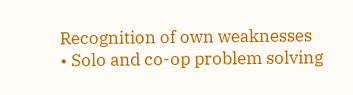Recognition of own weaknesses
• Solo and co-op problem solving